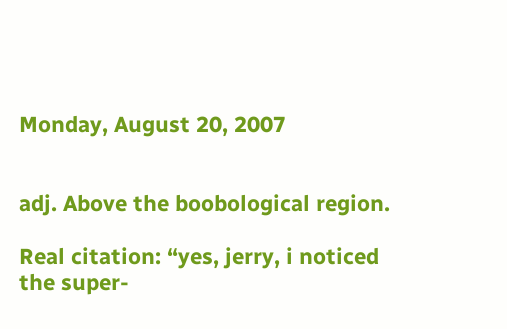Monday, August 20, 2007


adj. Above the boobological region.

Real citation: “yes, jerry, i noticed the super-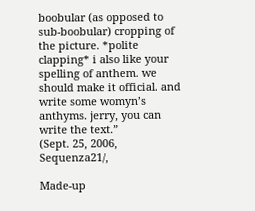boobular (as opposed to sub-boobular) cropping of the picture. *polite clapping* i also like your spelling of anthem. we should make it official. and write some womyn’s anthyms. jerry, you can write the text.”
(Sept. 25, 2006, Sequenza21/,

Made-up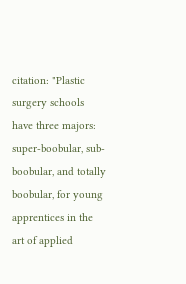citation: "Plastic surgery schools have three majors: super-boobular, sub-boobular, and totally boobular, for young apprentices in the art of applied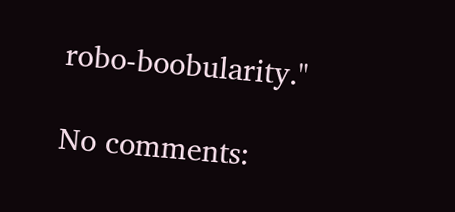robo-boobularity."

No comments: